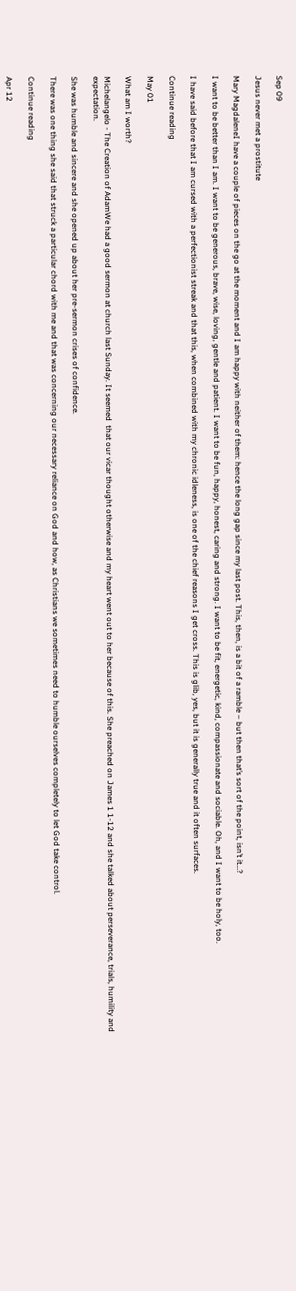Sep 09

Jesus never met a prostitute

Mary MagdaleneI have a couple of pieces on the go at the moment and I am happy with neither of them: hence the long gap since my last post. This, then, is a bit of a ramble – but then that’s sort of the point, isn’t it…?

I want to be better than I am. I want to be generous, brave, wise, loving, gentle and patient. I want to be fun, happy, honest, caring and strong. I want to be fit, energetic, kind, compassionate and sociable. Oh, and I want to be holy, too.

I have said before that I am cursed with a perfectionist streak and that this, when combined with my chronic idleness, is one of the chief reasons I get cross. This is glib, yes, but it is generally true and it often surfaces.

Continue reading

May 01

What am I worth?

Michelangelo - The Creation of AdamWe had a good sermon at church last Sunday. It seemed  that our vicar thought otherwise and my heart went out to her because of this. She preached on James 1 1-12 and she talked about perseverance, trials, humility and expectation.

She was humble and sincere and she opened up about her pre-sermon crises of confidence.

There was one thing she said that struck a particular chord with me and that was concerning our necessary reliance on God and how, as Christians we sometimes need to humble ourselves completely to let God take control.

Continue reading

Apr 12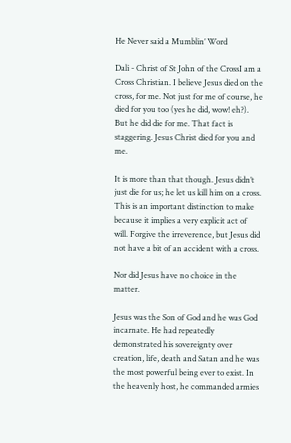He Never said a Mumblin’ Word

Dali - Christ of St John of the CrossI am a Cross Christian. I believe Jesus died on the cross, for me. Not just for me of course, he died for you too (yes he did, wow! eh?). But he did die for me. That fact is staggering. Jesus Christ died for you and me.

It is more than that though. Jesus didn’t just die for us; he let us kill him on a cross. This is an important distinction to make because it implies a very explicit act of will. Forgive the irreverence, but Jesus did not have a bit of an accident with a cross.

Nor did Jesus have no choice in the matter.

Jesus was the Son of God and he was God incarnate. He had repeatedly demonstrated his sovereignty over creation, life, death and Satan and he was the most powerful being ever to exist. In the heavenly host, he commanded armies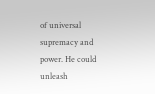of universal supremacy and power. He could unleash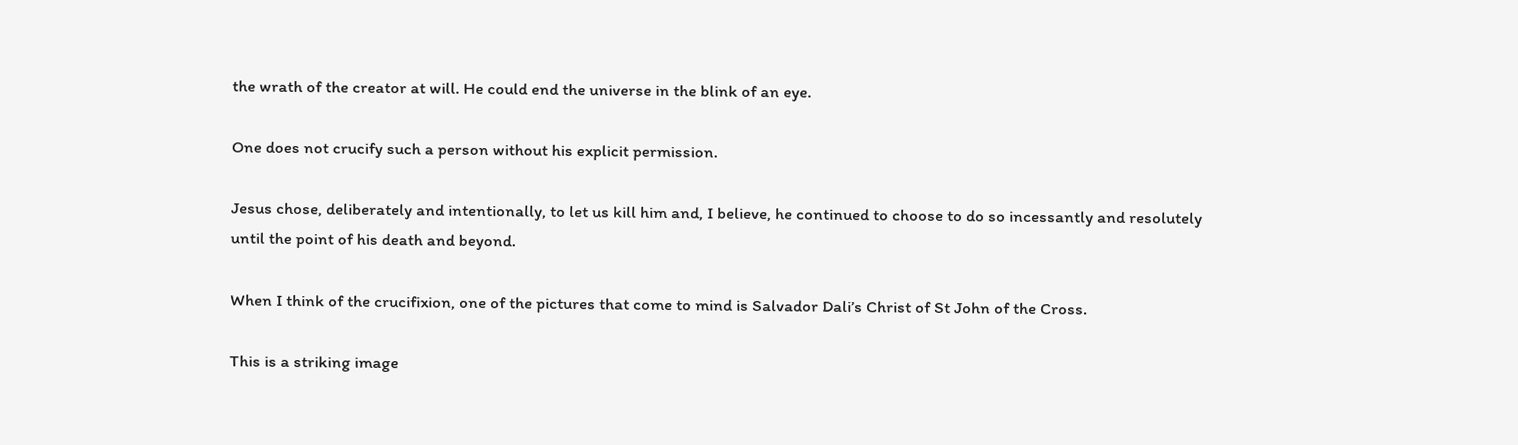the wrath of the creator at will. He could end the universe in the blink of an eye.

One does not crucify such a person without his explicit permission.

Jesus chose, deliberately and intentionally, to let us kill him and, I believe, he continued to choose to do so incessantly and resolutely until the point of his death and beyond.

When I think of the crucifixion, one of the pictures that come to mind is Salvador Dali’s Christ of St John of the Cross.

This is a striking image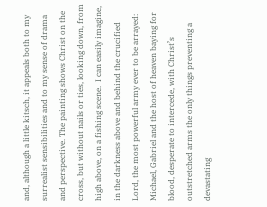and, although a little kitsch, it appeals both to my surrealist sensibilities and to my sense of drama and perspective. The painting shows Christ on the cross, but without nails or ties, looking down, from high above, on a fishing scene.  I can easily imagine, in the darkness above and behind the crucified Lord, the most powerful army ever to be arrayed: Michael, Gabriel and the host of heaven baying for blood, desperate to intercede, with Christ’s outstretched arms the only things preventing a devastating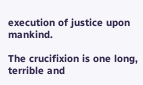execution of justice upon mankind.

The crucifixion is one long, terrible and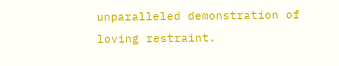unparalleled demonstration of loving restraint.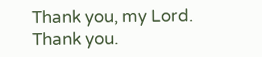Thank you, my Lord. Thank you.